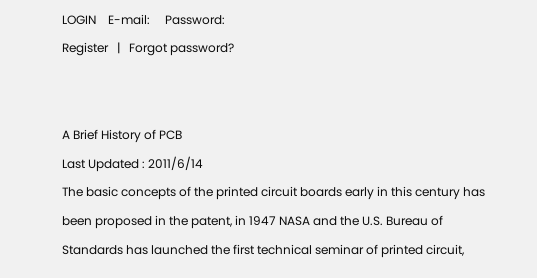LOGIN    E-mail:     Password:
Register   |   Forgot password?


A Brief History of PCB
Last Updated : 2011/6/14
The basic concepts of the printed circuit boards early in this century has been proposed in the patent, in 1947 NASA and the U.S. Bureau of Standards has launched the first technical seminar of printed circuit,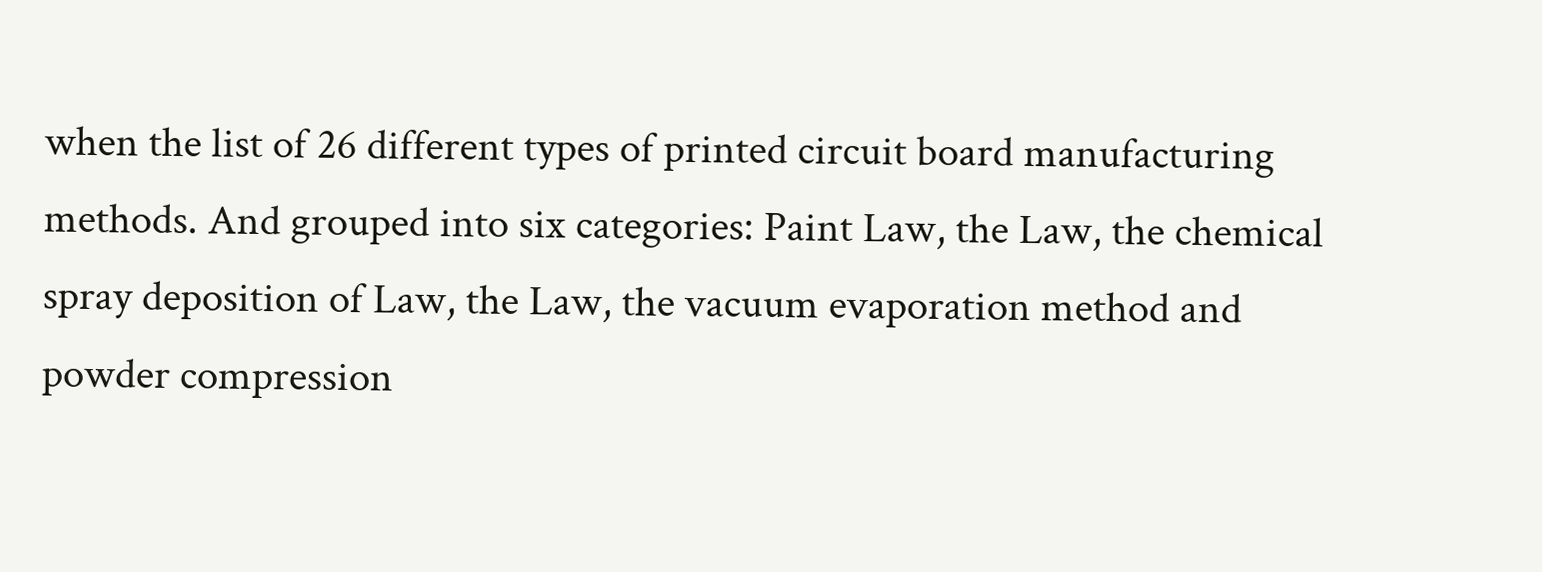when the list of 26 different types of printed circuit board manufacturing methods. And grouped into six categories: Paint Law, the Law, the chemical spray deposition of Law, the Law, the vacuum evaporation method and powder compression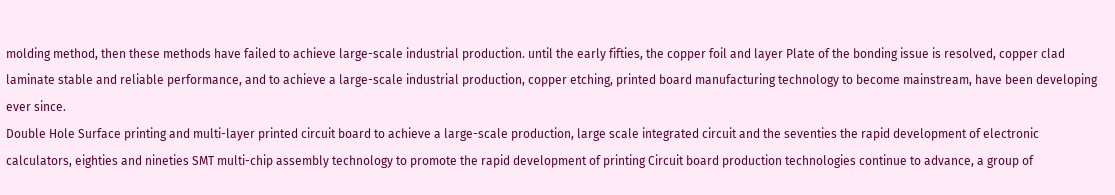molding method, then these methods have failed to achieve large-scale industrial production. until the early fifties, the copper foil and layer Plate of the bonding issue is resolved, copper clad laminate stable and reliable performance, and to achieve a large-scale industrial production, copper etching, printed board manufacturing technology to become mainstream, have been developing ever since.
Double Hole Surface printing and multi-layer printed circuit board to achieve a large-scale production, large scale integrated circuit and the seventies the rapid development of electronic calculators, eighties and nineties SMT multi-chip assembly technology to promote the rapid development of printing Circuit board production technologies continue to advance, a group of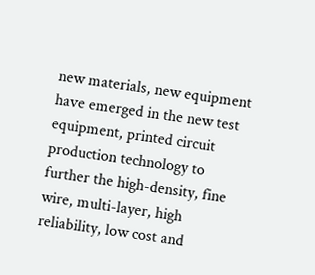new materials, new equipment have emerged in the new test equipment, printed circuit production technology to further the high-density, fine wire, multi-layer, high reliability, low cost and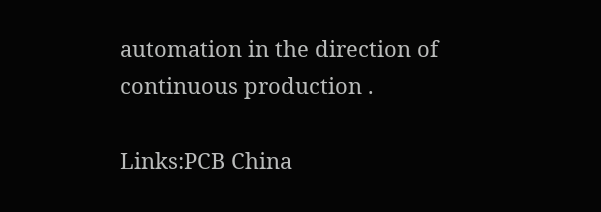automation in the direction of continuous production .

Links:PCB China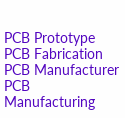PCB Prototype PCB Fabrication PCB Manufacturer PCB Manufacturing